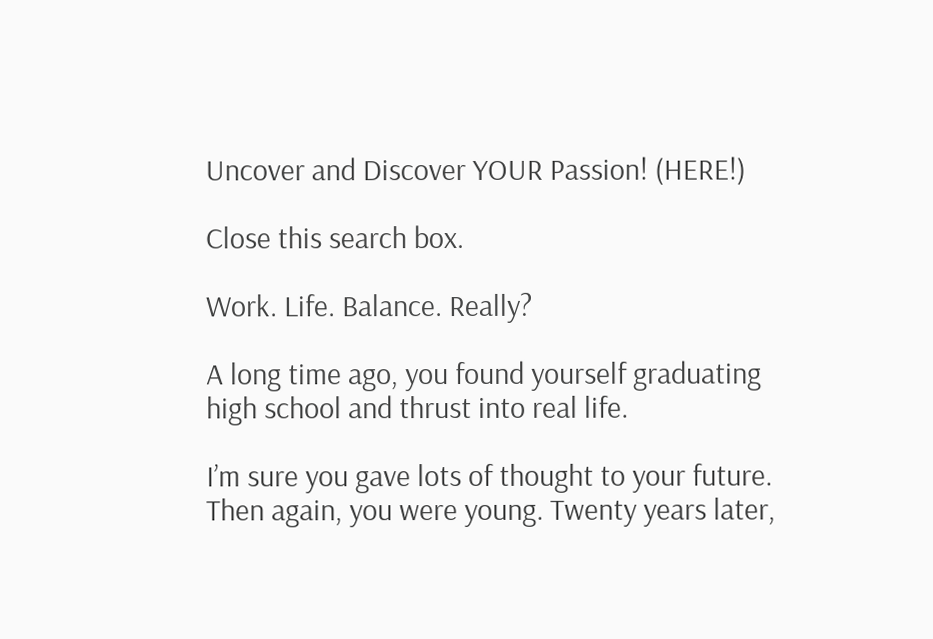Uncover and Discover YOUR Passion! (HERE!)

Close this search box.

Work. Life. Balance. Really?

A long time ago, you found yourself graduating high school and thrust into real life.

I’m sure you gave lots of thought to your future. Then again, you were young. Twenty years later,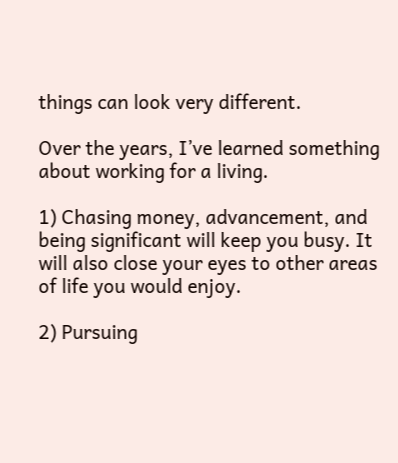things can look very different.

Over the years, I’ve learned something about working for a living.

1) Chasing money, advancement, and being significant will keep you busy. It will also close your eyes to other areas of life you would enjoy.

2) Pursuing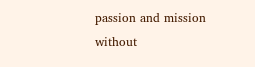passion and mission without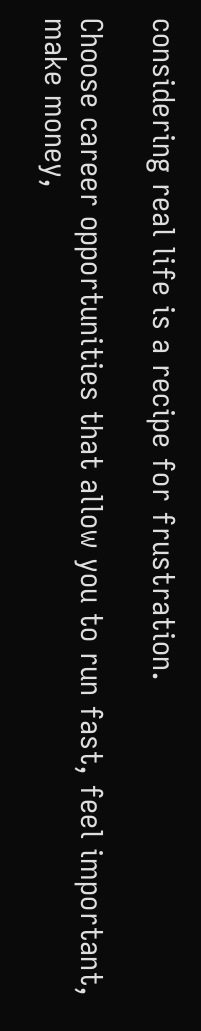considering real life is a recipe for frustration.

Choose career opportunities that allow you to run fast, feel important, make money,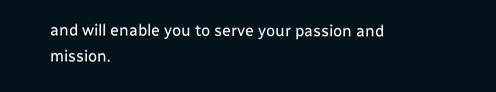and will enable you to serve your passion and mission.